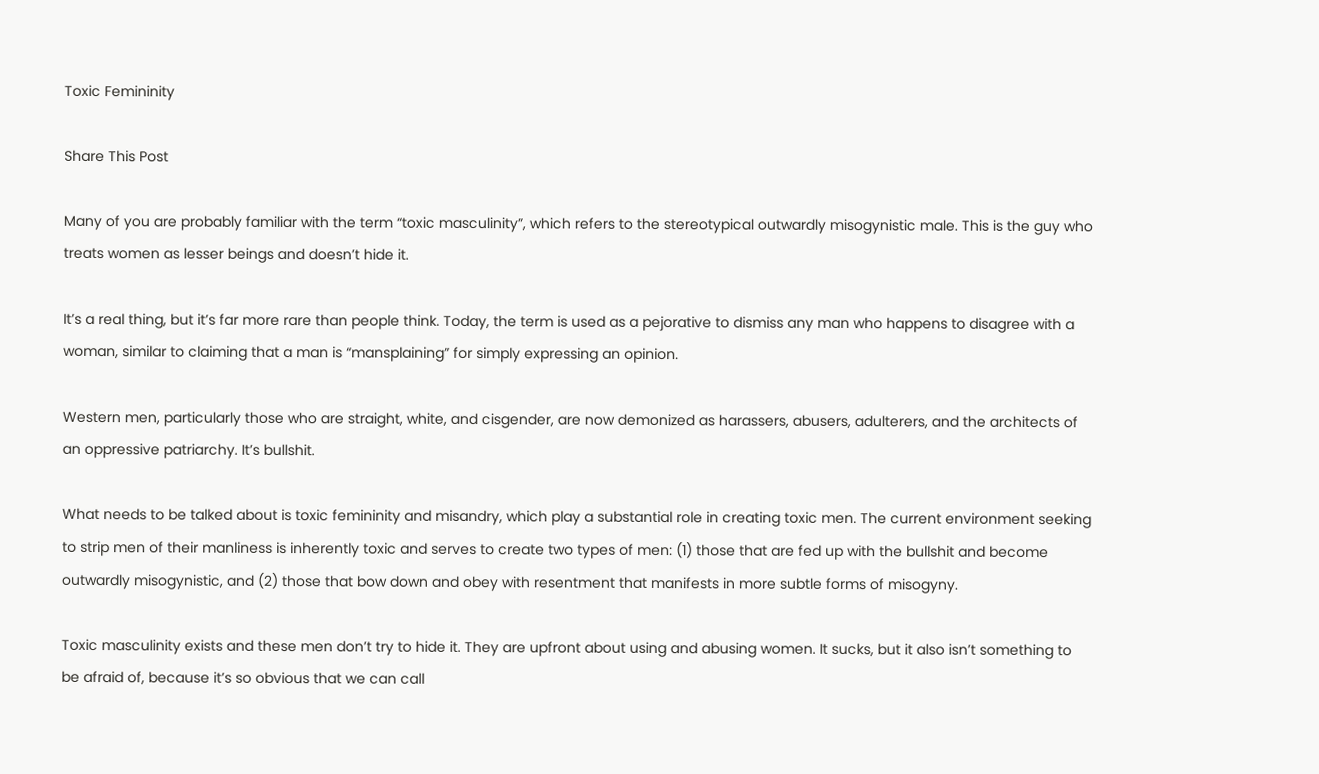Toxic Femininity

Share This Post

Many of you are probably familiar with the term “toxic masculinity”, which refers to the stereotypical outwardly misogynistic male. This is the guy who treats women as lesser beings and doesn’t hide it.

It’s a real thing, but it’s far more rare than people think. Today, the term is used as a pejorative to dismiss any man who happens to disagree with a woman, similar to claiming that a man is “mansplaining” for simply expressing an opinion.

Western men, particularly those who are straight, white, and cisgender, are now demonized as harassers, abusers, adulterers, and the architects of an oppressive patriarchy. It’s bullshit.

What needs to be talked about is toxic femininity and misandry, which play a substantial role in creating toxic men. The current environment seeking to strip men of their manliness is inherently toxic and serves to create two types of men: (1) those that are fed up with the bullshit and become outwardly misogynistic, and (2) those that bow down and obey with resentment that manifests in more subtle forms of misogyny.

Toxic masculinity exists and these men don’t try to hide it. They are upfront about using and abusing women. It sucks, but it also isn’t something to be afraid of, because it’s so obvious that we can call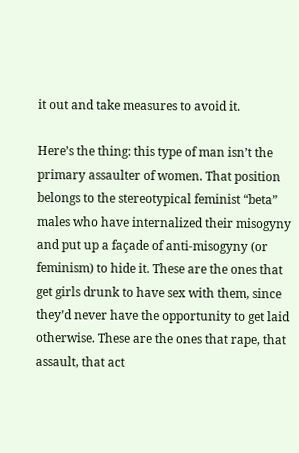it out and take measures to avoid it.

Here’s the thing: this type of man isn’t the primary assaulter of women. That position belongs to the stereotypical feminist “beta” males who have internalized their misogyny and put up a façade of anti-misogyny (or feminism) to hide it. These are the ones that get girls drunk to have sex with them, since they’d never have the opportunity to get laid otherwise. These are the ones that rape, that assault, that act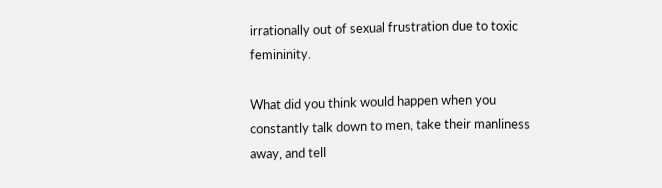irrationally out of sexual frustration due to toxic femininity.

What did you think would happen when you constantly talk down to men, take their manliness away, and tell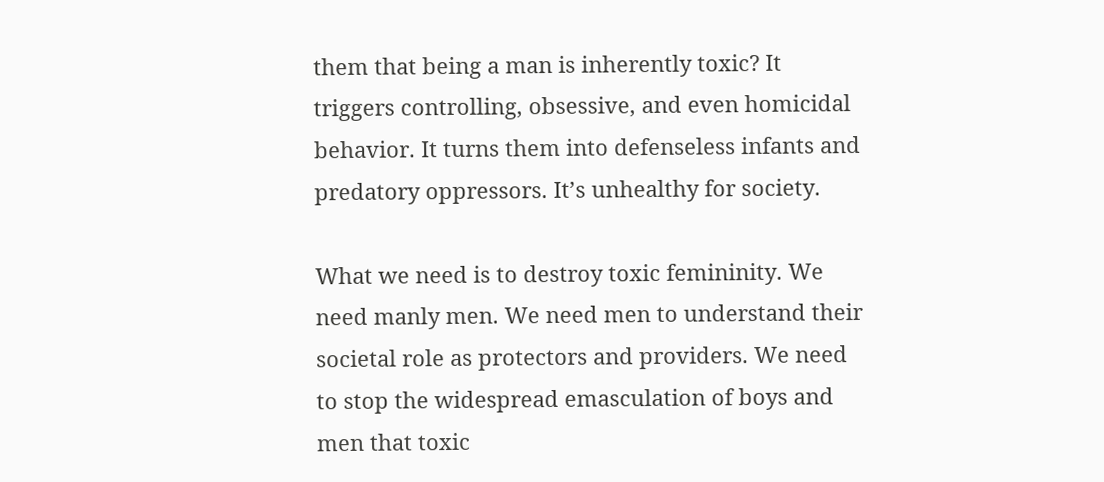them that being a man is inherently toxic? It triggers controlling, obsessive, and even homicidal behavior. It turns them into defenseless infants and predatory oppressors. It’s unhealthy for society.

What we need is to destroy toxic femininity. We need manly men. We need men to understand their societal role as protectors and providers. We need to stop the widespread emasculation of boys and men that toxic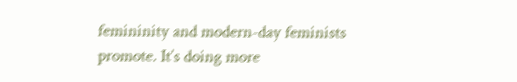femininity and modern-day feminists promote. It’s doing more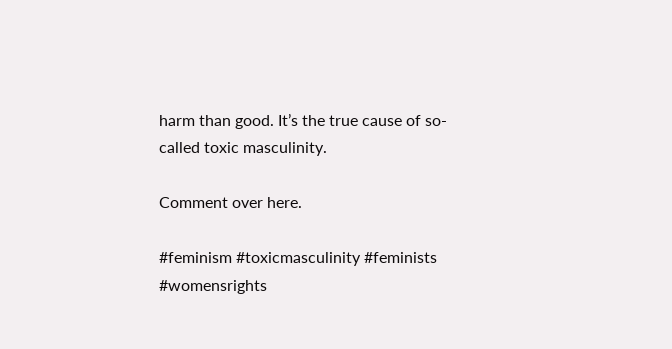harm than good. It’s the true cause of so-called toxic masculinity.

Comment over here.

#feminism #toxicmasculinity #feminists #womensrights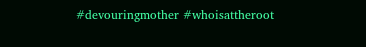#devouringmother #whoisattheroot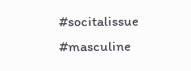#socitalissue #masculine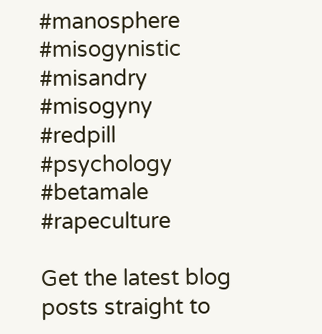#manosphere #misogynistic #misandry #misogyny #redpill #psychology #betamale #rapeculture

Get the latest blog posts straight to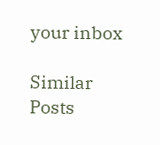your inbox

Similar Posts